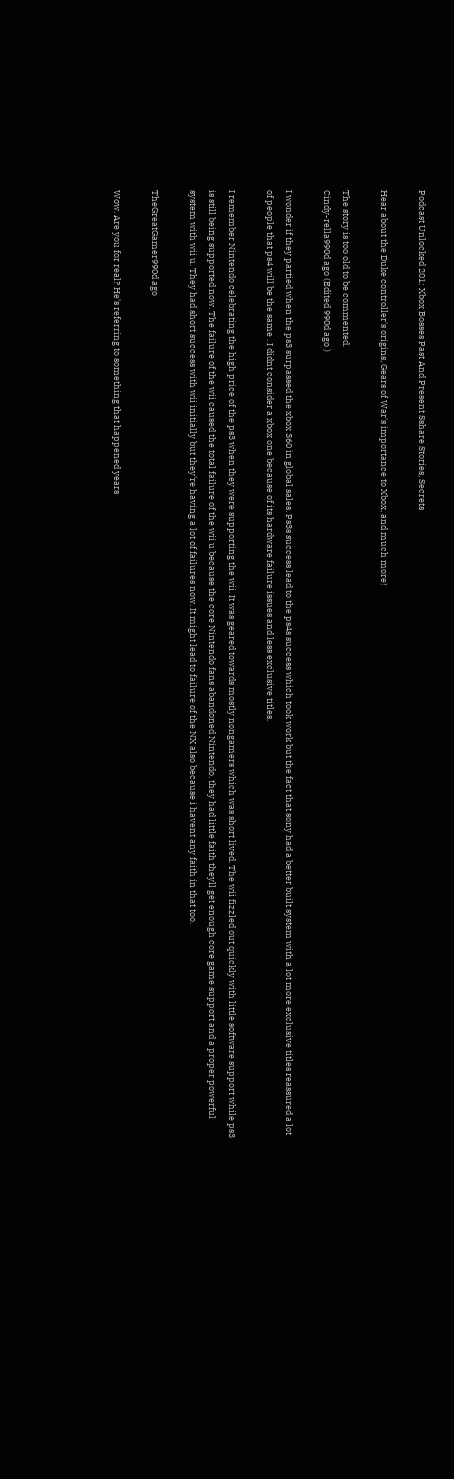Podcast Unlocked 201: Xbox Bosses Past And Present Sshare Stories, Secrets

Hear about the Duke controller's origins, Gears of War's importance to Xbox, and much more!

The story is too old to be commented.
Cindy-rella990d ago (Edited 990d ago )

I wonder if they partied when the ps3 surpassed the xbox 360 in global sales. Ps3s success lead to the ps4s success which took work but the fact that sony had a better built system with a lot more exclusive titles reassured a lot of people that ps4 will be the same . I didnt consider a xbox one because of its hardware failure issues and less exclusive titles.

I remember Nintendo celebrating the high price of the ps3 when they were supporting the wii. It was geared towards mostly nongamers which was short lived. The wii fizzled out quickly with little software support while ps3 is still being supported now. The failure of the wii caused the total failure of the wii u because the core Nintendo fans abandoned Nintendo. they had little faith theyll get enough core game support and a proper powerful system with wii u. They had short success with wii initially but they're having a lot of failures now. It might lead to failure of the NX also because i havent any faith in that too.

TheGreatGamer990d ago

Wow. Are you for real? He's referring to something that happened years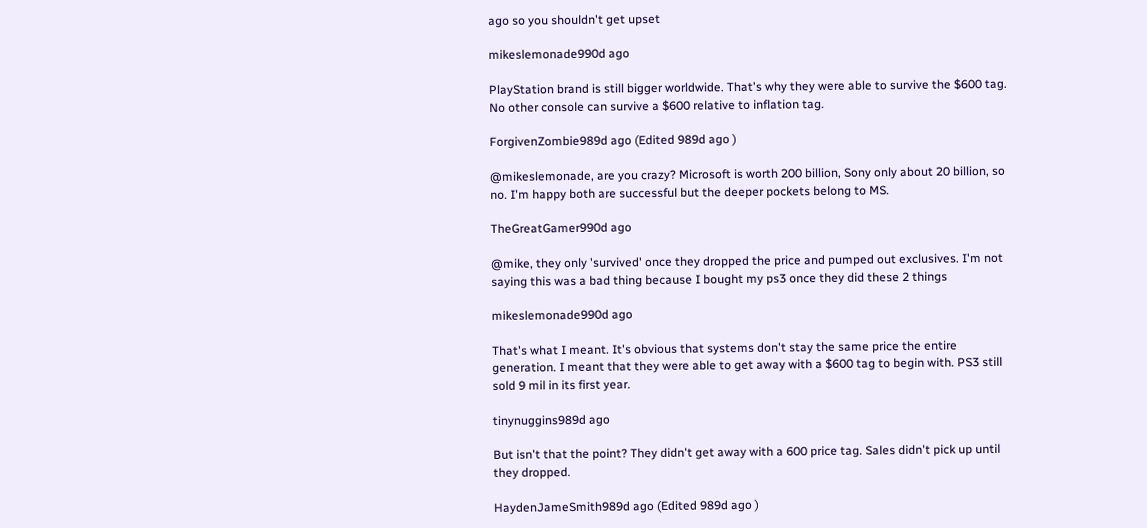ago so you shouldn't get upset

mikeslemonade990d ago

PlayStation brand is still bigger worldwide. That's why they were able to survive the $600 tag. No other console can survive a $600 relative to inflation tag.

ForgivenZombie989d ago (Edited 989d ago )

@mikeslemonade, are you crazy? Microsoft is worth 200 billion, Sony only about 20 billion, so no. I'm happy both are successful but the deeper pockets belong to MS.

TheGreatGamer990d ago

@mike, they only 'survived' once they dropped the price and pumped out exclusives. I'm not saying this was a bad thing because I bought my ps3 once they did these 2 things

mikeslemonade990d ago

That's what I meant. It's obvious that systems don't stay the same price the entire generation. I meant that they were able to get away with a $600 tag to begin with. PS3 still sold 9 mil in its first year.

tinynuggins989d ago

But isn't that the point? They didn't get away with a 600 price tag. Sales didn't pick up until they dropped.

HaydenJameSmith989d ago (Edited 989d ago )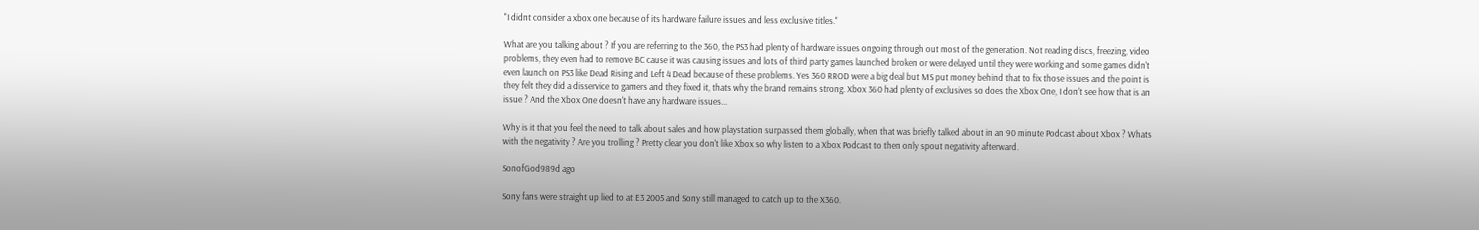"I didnt consider a xbox one because of its hardware failure issues and less exclusive titles."

What are you talking about ? If you are referring to the 360, the PS3 had plenty of hardware issues ongoing through out most of the generation. Not reading discs, freezing, video problems, they even had to remove BC cause it was causing issues and lots of third party games launched broken or were delayed until they were working and some games didn't even launch on PS3 like Dead Rising and Left 4 Dead because of these problems. Yes 360 RROD were a big deal but MS put money behind that to fix those issues and the point is they felt they did a disservice to gamers and they fixed it, thats why the brand remains strong. Xbox 360 had plenty of exclusives so does the Xbox One, I don't see how that is an issue ? And the Xbox One doesn't have any hardware issues...

Why is it that you feel the need to talk about sales and how playstation surpassed them globally, when that was briefly talked about in an 90 minute Podcast about Xbox ? Whats with the negativity ? Are you trolling ? Pretty clear you don't like Xbox so why listen to a Xbox Podcast to then only spout negativity afterward.

SonofGod989d ago

Sony fans were straight up lied to at E3 2005 and Sony still managed to catch up to the X360.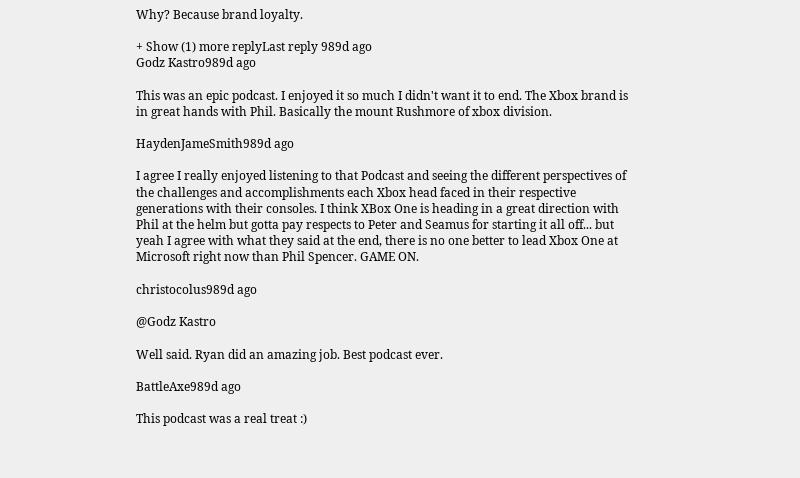Why? Because brand loyalty.

+ Show (1) more replyLast reply 989d ago
Godz Kastro989d ago

This was an epic podcast. I enjoyed it so much I didn't want it to end. The Xbox brand is in great hands with Phil. Basically the mount Rushmore of xbox division.

HaydenJameSmith989d ago

I agree I really enjoyed listening to that Podcast and seeing the different perspectives of the challenges and accomplishments each Xbox head faced in their respective generations with their consoles. I think XBox One is heading in a great direction with Phil at the helm but gotta pay respects to Peter and Seamus for starting it all off... but yeah I agree with what they said at the end, there is no one better to lead Xbox One at Microsoft right now than Phil Spencer. GAME ON.

christocolus989d ago

@Godz Kastro

Well said. Ryan did an amazing job. Best podcast ever.

BattleAxe989d ago

This podcast was a real treat :)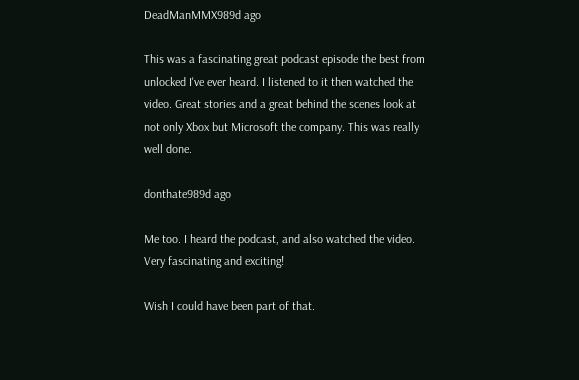DeadManMMX989d ago

This was a fascinating great podcast episode the best from unlocked I've ever heard. I listened to it then watched the video. Great stories and a great behind the scenes look at not only Xbox but Microsoft the company. This was really well done.

donthate989d ago

Me too. I heard the podcast, and also watched the video. Very fascinating and exciting!

Wish I could have been part of that.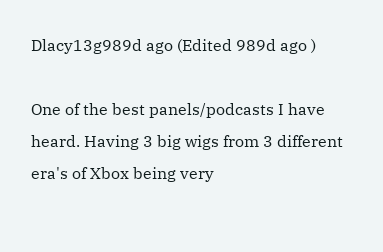Dlacy13g989d ago (Edited 989d ago )

One of the best panels/podcasts I have heard. Having 3 big wigs from 3 different era's of Xbox being very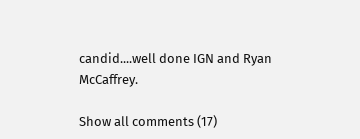candid....well done IGN and Ryan McCaffrey.

Show all comments (17)